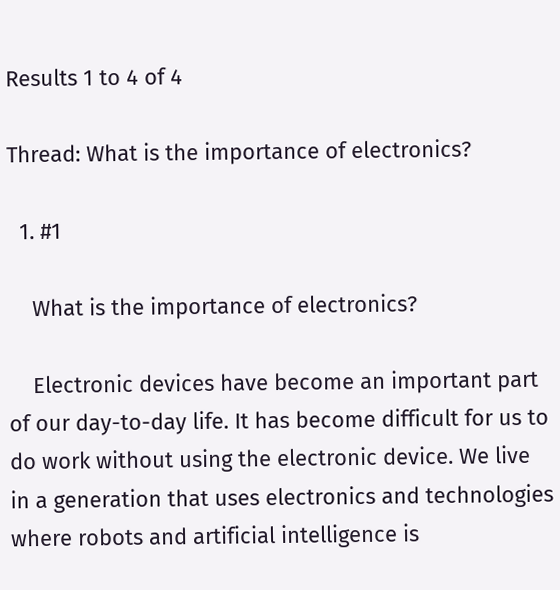Results 1 to 4 of 4

Thread: What is the importance of electronics?

  1. #1

    What is the importance of electronics?

    Electronic devices have become an important part of our day-to-day life. It has become difficult for us to do work without using the electronic device. We live in a generation that uses electronics and technologies where robots and artificial intelligence is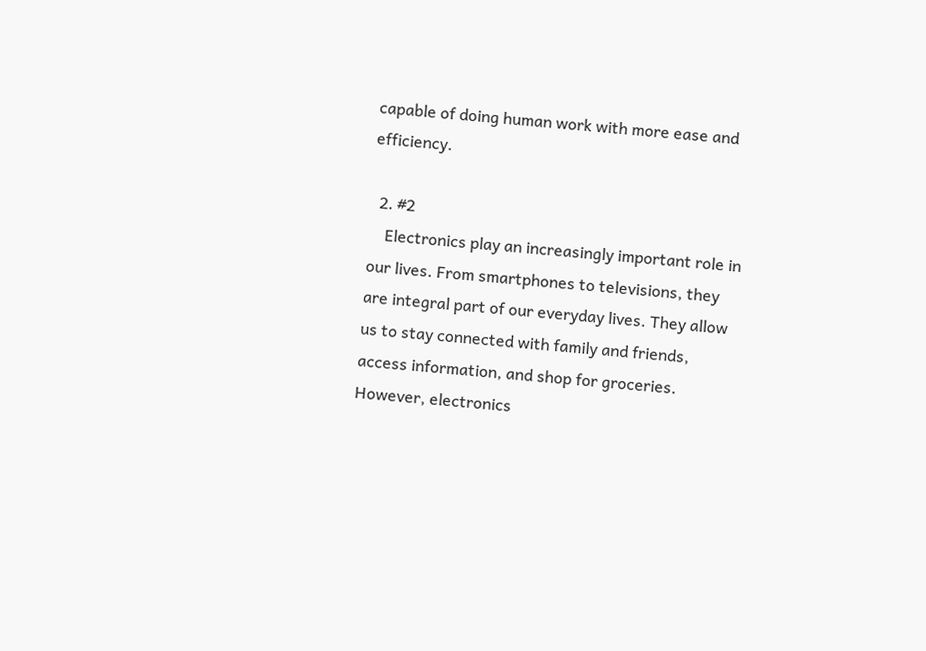capable of doing human work with more ease and efficiency.

  2. #2
    Electronics play an increasingly important role in our lives. From smartphones to televisions, they are integral part of our everyday lives. They allow us to stay connected with family and friends, access information, and shop for groceries. However, electronics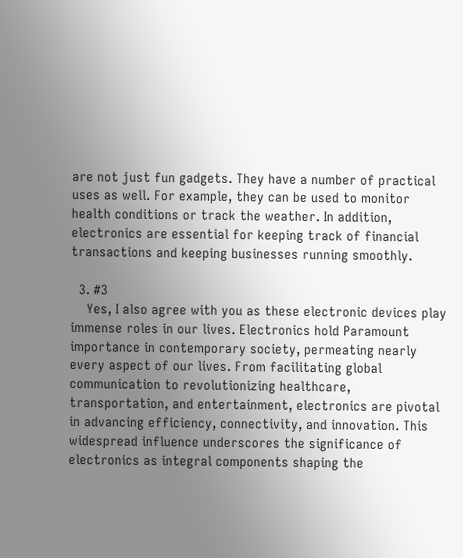are not just fun gadgets. They have a number of practical uses as well. For example, they can be used to monitor health conditions or track the weather. In addition, electronics are essential for keeping track of financial transactions and keeping businesses running smoothly.

  3. #3
    Yes, I also agree with you as these electronic devices play immense roles in our lives. Electronics hold Paramount importance in contemporary society, permeating nearly every aspect of our lives. From facilitating global communication to revolutionizing healthcare, transportation, and entertainment, electronics are pivotal in advancing efficiency, connectivity, and innovation. This widespread influence underscores the significance of electronics as integral components shaping the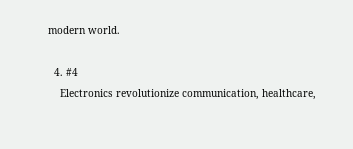modern world.

  4. #4
    Electronics revolutionize communication, healthcare,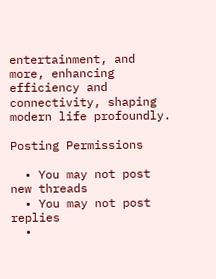entertainment, and more, enhancing efficiency and connectivity, shaping modern life profoundly.

Posting Permissions

  • You may not post new threads
  • You may not post replies
  •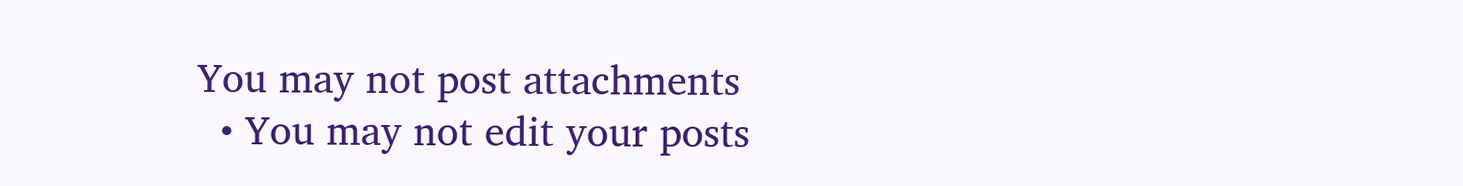You may not post attachments
  • You may not edit your posts